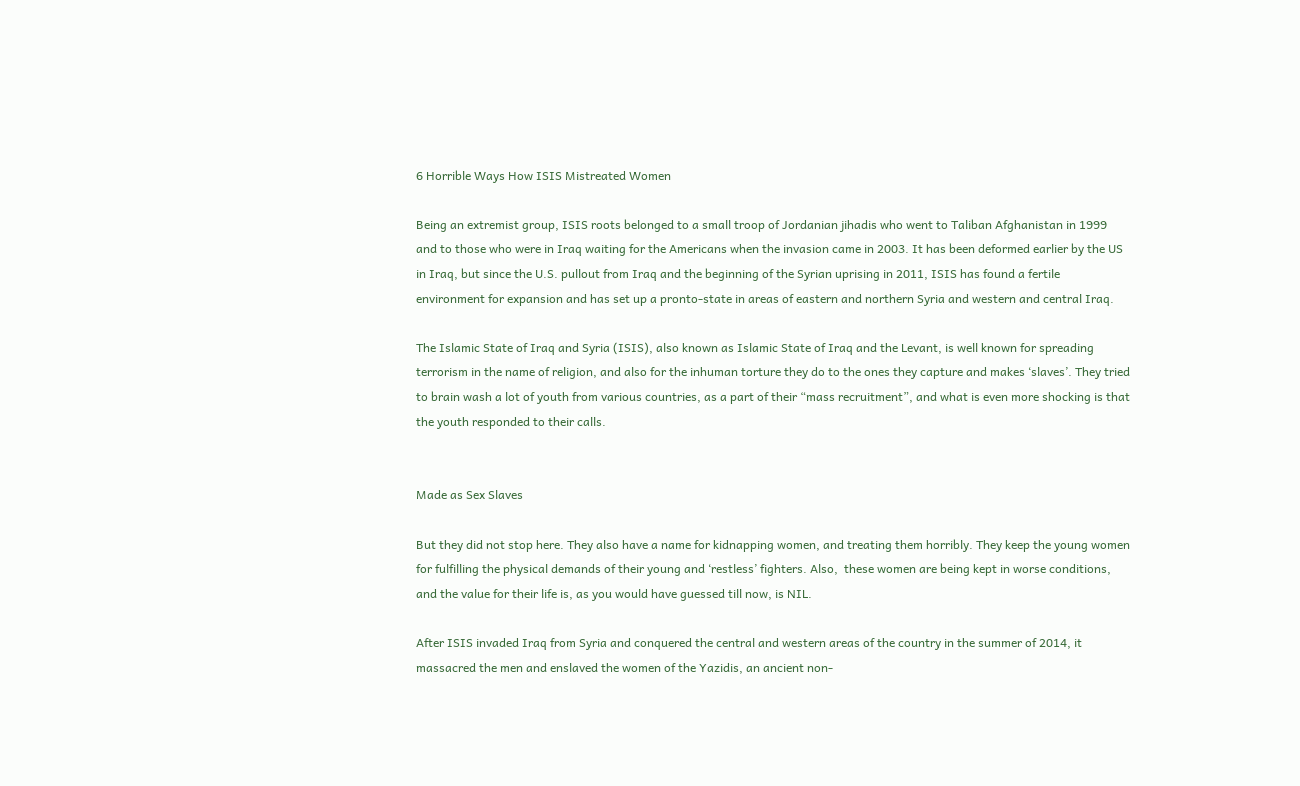6 Horrible Ways How ISIS Mistreated Women

Being an extremist group, ISIS roots belonged to a small troop of Jordanian jihadis who went to Taliban Afghanistan in 1999 and to those who were in Iraq waiting for the Americans when the invasion came in 2003. It has been deformed earlier by the US  in Iraq, but since the U.S. pullout from Iraq and the beginning of the Syrian uprising in 2011, ISIS has found a fertile environment for expansion and has set up a pronto-state in areas of eastern and northern Syria and western and central Iraq.

The Islamic State of Iraq and Syria (ISIS), also known as Islamic State of Iraq and the Levant, is well known for spreading terrorism in the name of religion, and also for the inhuman torture they do to the ones they capture and makes ‘slaves’. They tried to brain wash a lot of youth from various countries, as a part of their “mass recruitment”, and what is even more shocking is that the youth responded to their calls.


Made as Sex Slaves

But they did not stop here. They also have a name for kidnapping women, and treating them horribly. They keep the young women for fulfilling the physical demands of their young and ‘restless’ fighters. Also,  these women are being kept in worse conditions, and the value for their life is, as you would have guessed till now, is NIL.

After ISIS invaded Iraq from Syria and conquered the central and western areas of the country in the summer of 2014, it massacred the men and enslaved the women of the Yazidis, an ancient non-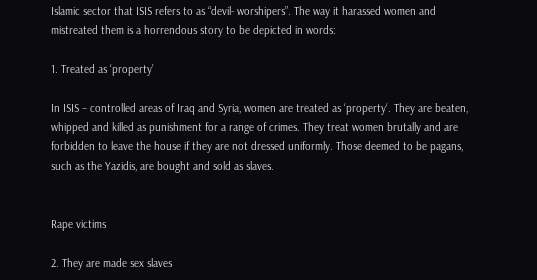Islamic sector that ISIS refers to as “devil- worshipers”. The way it harassed women and mistreated them is a horrendous story to be depicted in words:

1. Treated as ‘property’

In ISIS – controlled areas of Iraq and Syria, women are treated as ‘property‘. They are beaten, whipped and killed as punishment for a range of crimes. They treat women brutally and are forbidden to leave the house if they are not dressed uniformly. Those deemed to be pagans, such as the Yazidis, are bought and sold as slaves.


Rape victims

2. They are made sex slaves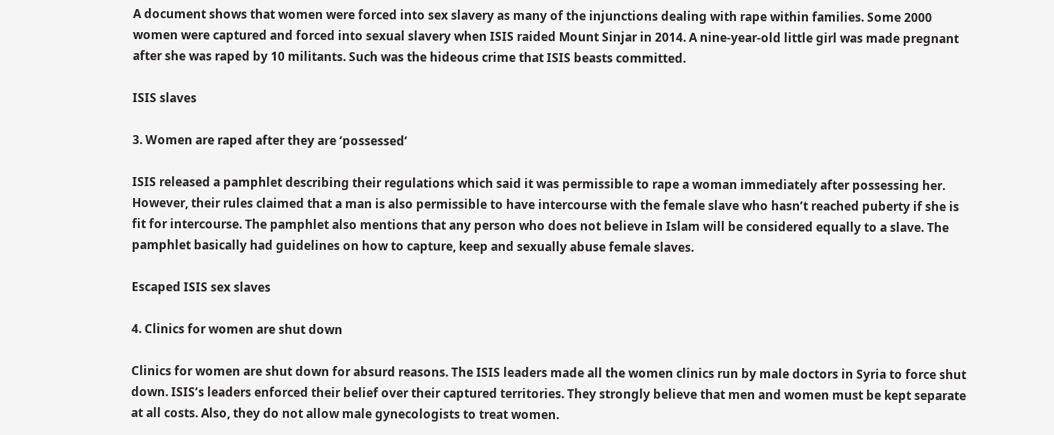A document shows that women were forced into sex slavery as many of the injunctions dealing with rape within families. Some 2000 women were captured and forced into sexual slavery when ISIS raided Mount Sinjar in 2014. A nine-year-old little girl was made pregnant after she was raped by 10 militants. Such was the hideous crime that ISIS beasts committed.

ISIS slaves

3. Women are raped after they are ‘possessed’

ISIS released a pamphlet describing their regulations which said it was permissible to rape a woman immediately after possessing her. However, their rules claimed that a man is also permissible to have intercourse with the female slave who hasn’t reached puberty if she is fit for intercourse. The pamphlet also mentions that any person who does not believe in Islam will be considered equally to a slave. The pamphlet basically had guidelines on how to capture, keep and sexually abuse female slaves.

Escaped ISIS sex slaves

4. Clinics for women are shut down

Clinics for women are shut down for absurd reasons. The ISIS leaders made all the women clinics run by male doctors in Syria to force shut down. ISIS’s leaders enforced their belief over their captured territories. They strongly believe that men and women must be kept separate at all costs. Also, they do not allow male gynecologists to treat women.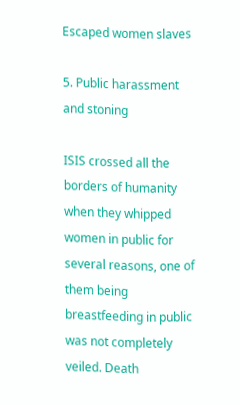Escaped women slaves

5. Public harassment and stoning

ISIS crossed all the borders of humanity when they whipped women in public for several reasons, one of them being breastfeeding in public was not completely veiled. Death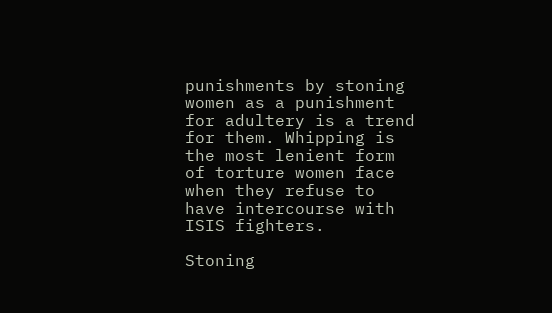punishments by stoning women as a punishment for adultery is a trend for them. Whipping is the most lenient form of torture women face when they refuse to have intercourse with ISIS fighters.

Stoning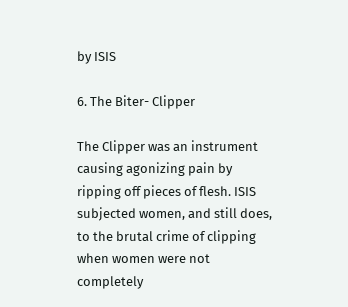by ISIS

6. The Biter- Clipper

The Clipper was an instrument causing agonizing pain by ripping off pieces of flesh. ISIS subjected women, and still does, to the brutal crime of clipping when women were not completely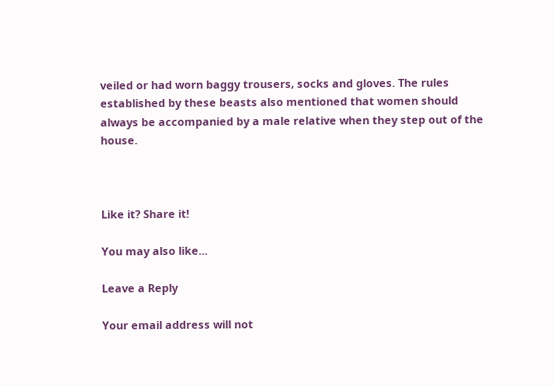veiled or had worn baggy trousers, socks and gloves. The rules established by these beasts also mentioned that women should always be accompanied by a male relative when they step out of the house.



Like it? Share it!

You may also like...

Leave a Reply

Your email address will not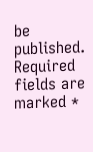be published. Required fields are marked *